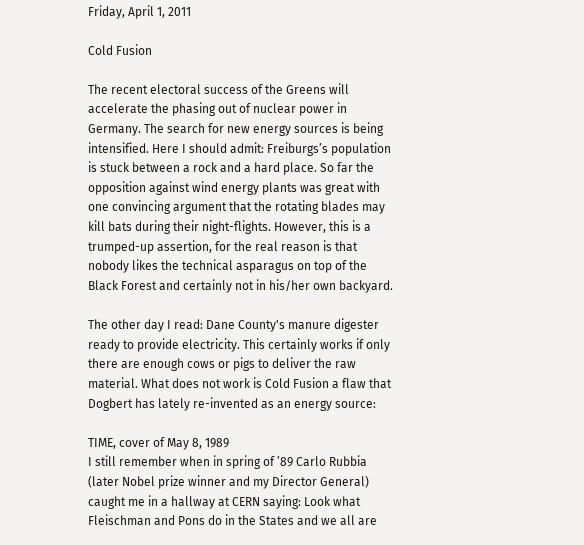Friday, April 1, 2011

Cold Fusion

The recent electoral success of the Greens will accelerate the phasing out of nuclear power in Germany. The search for new energy sources is being intensified. Here I should admit: Freiburgs’s population is stuck between a rock and a hard place. So far the opposition against wind energy plants was great with one convincing argument that the rotating blades may kill bats during their night-flights. However, this is a trumped-up assertion, for the real reason is that nobody likes the technical asparagus on top of the Black Forest and certainly not in his/her own backyard.

The other day I read: Dane County's manure digester ready to provide electricity. This certainly works if only there are enough cows or pigs to deliver the raw material. What does not work is Cold Fusion a flaw that Dogbert has lately re-invented as an energy source:

TIME, cover of May 8, 1989
I still remember when in spring of ’89 Carlo Rubbia (later Nobel prize winner and my Director General) caught me in a hallway at CERN saying: Look what Fleischman and Pons do in the States and we all are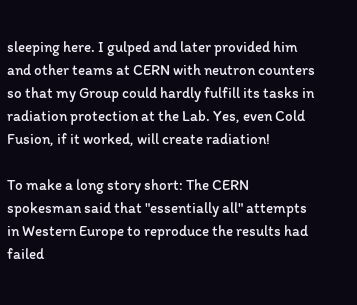sleeping here. I gulped and later provided him and other teams at CERN with neutron counters so that my Group could hardly fulfill its tasks in radiation protection at the Lab. Yes, even Cold Fusion, if it worked, will create radiation!

To make a long story short: The CERN spokesman said that "essentially all" attempts in Western Europe to reproduce the results had failed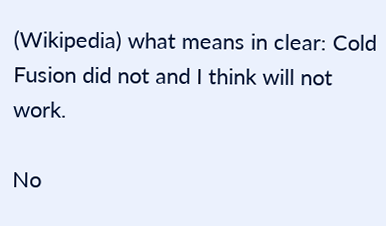(Wikipedia) what means in clear: Cold Fusion did not and I think will not work.

No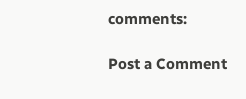comments:

Post a Comment